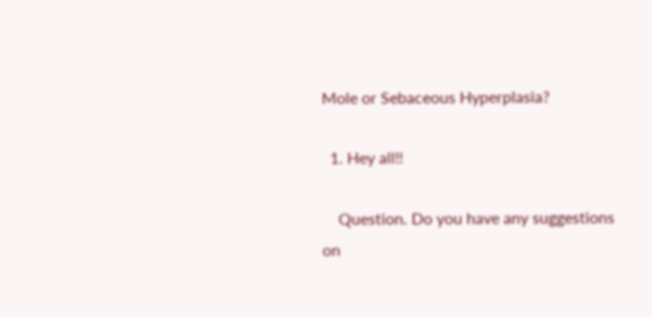Mole or Sebaceous Hyperplasia?

  1. Hey all!!

    Question. Do you have any suggestions on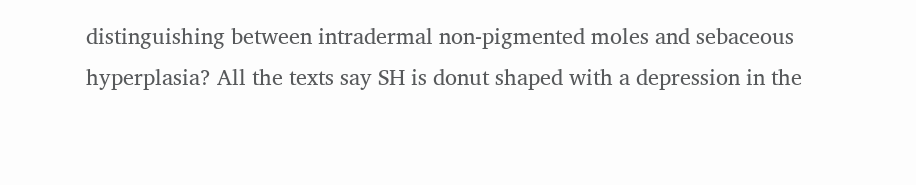distinguishing between intradermal non-pigmented moles and sebaceous hyperplasia? All the texts say SH is donut shaped with a depression in the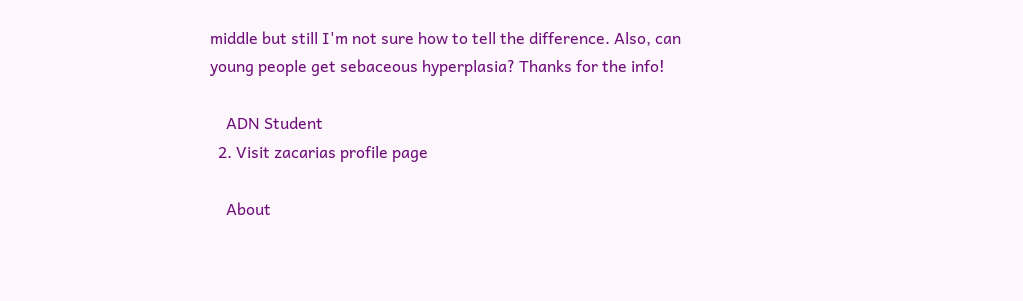middle but still I'm not sure how to tell the difference. Also, can young people get sebaceous hyperplasia? Thanks for the info!

    ADN Student
  2. Visit zacarias profile page

    About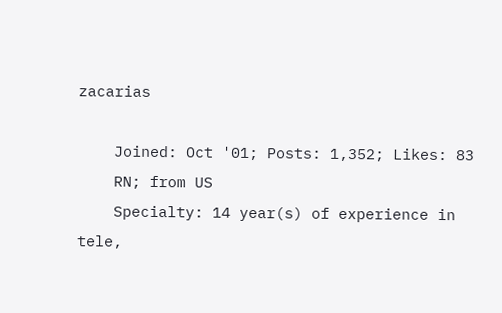zacarias

    Joined: Oct '01; Posts: 1,352; Likes: 83
    RN; from US
    Specialty: 14 year(s) of experience in tele,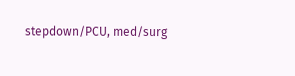stepdown/PCU, med/surg